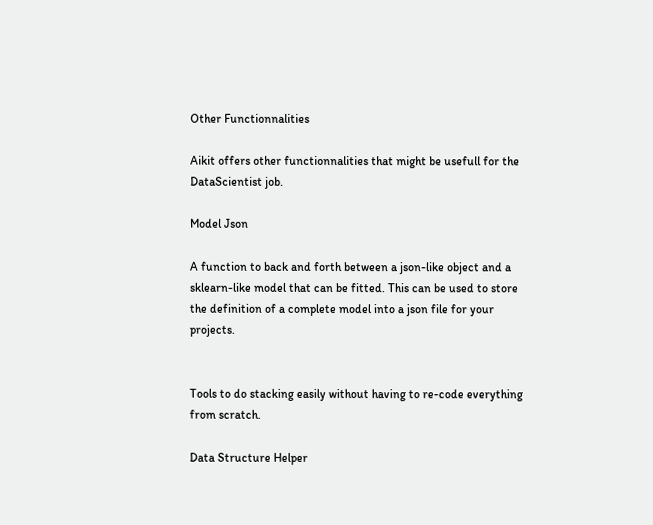Other Functionnalities

Aikit offers other functionnalities that might be usefull for the DataScientist job.

Model Json

A function to back and forth between a json-like object and a sklearn-like model that can be fitted. This can be used to store the definition of a complete model into a json file for your projects.


Tools to do stacking easily without having to re-code everything from scratch.

Data Structure Helper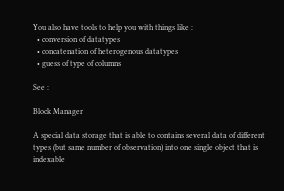You also have tools to help you with things like :
  • conversion of datatypes
  • concatenation of heterogenous datatypes
  • guess of type of columns

See :

Block Manager

A special data storage that is able to contains several data of different types (but same number of observation) into one single object that is indexable